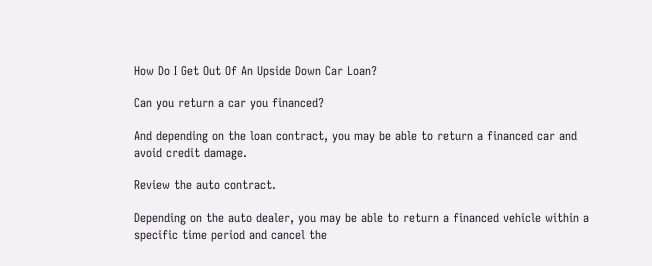How Do I Get Out Of An Upside Down Car Loan?

Can you return a car you financed?

And depending on the loan contract, you may be able to return a financed car and avoid credit damage.

Review the auto contract.

Depending on the auto dealer, you may be able to return a financed vehicle within a specific time period and cancel the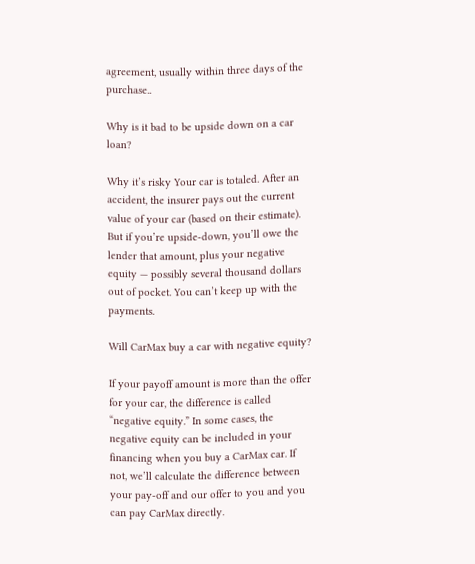agreement, usually within three days of the purchase..

Why is it bad to be upside down on a car loan?

Why it’s risky Your car is totaled. After an accident, the insurer pays out the current value of your car (based on their estimate). But if you’re upside-down, you’ll owe the lender that amount, plus your negative equity — possibly several thousand dollars out of pocket. You can’t keep up with the payments.

Will CarMax buy a car with negative equity?

If your payoff amount is more than the offer for your car, the difference is called “negative equity.” In some cases, the negative equity can be included in your financing when you buy a CarMax car. If not, we’ll calculate the difference between your pay-off and our offer to you and you can pay CarMax directly.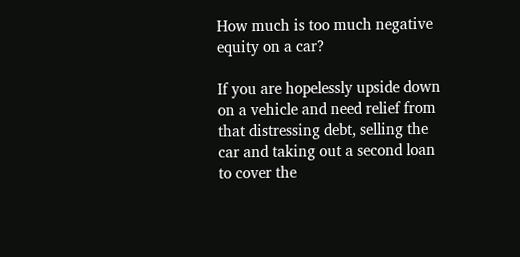How much is too much negative equity on a car?

If you are hopelessly upside down on a vehicle and need relief from that distressing debt, selling the car and taking out a second loan to cover the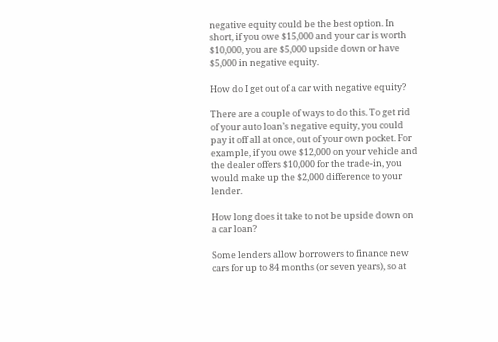negative equity could be the best option. In short, if you owe $15,000 and your car is worth $10,000, you are $5,000 upside down or have $5,000 in negative equity.

How do I get out of a car with negative equity?

There are a couple of ways to do this. To get rid of your auto loan’s negative equity, you could pay it off all at once, out of your own pocket. For example, if you owe $12,000 on your vehicle and the dealer offers $10,000 for the trade-in, you would make up the $2,000 difference to your lender.

How long does it take to not be upside down on a car loan?

Some lenders allow borrowers to finance new cars for up to 84 months (or seven years), so at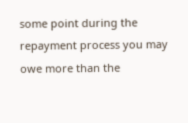some point during the repayment process you may owe more than the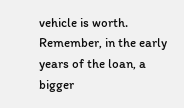vehicle is worth. Remember, in the early years of the loan, a bigger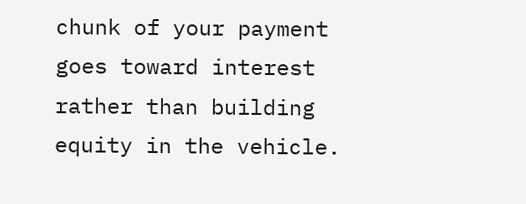chunk of your payment goes toward interest rather than building equity in the vehicle.